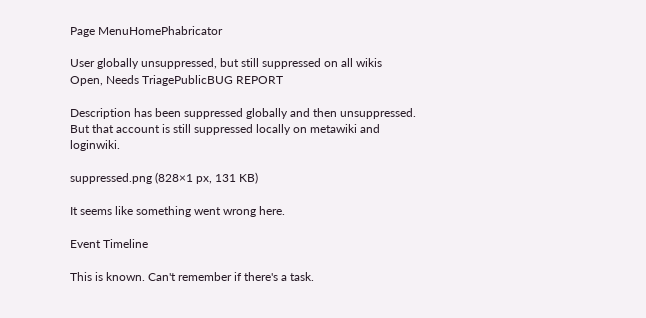Page MenuHomePhabricator

User globally unsuppressed, but still suppressed on all wikis
Open, Needs TriagePublicBUG REPORT

Description has been suppressed globally and then unsuppressed. But that account is still suppressed locally on metawiki and loginwiki.

suppressed.png (828×1 px, 131 KB)

It seems like something went wrong here.

Event Timeline

This is known. Can't remember if there's a task.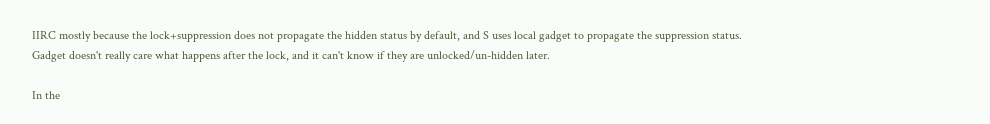IIRC mostly because the lock+suppression does not propagate the hidden status by default, and S uses local gadget to propagate the suppression status. Gadget doesn't really care what happens after the lock, and it can't know if they are unlocked/un-hidden later.

In the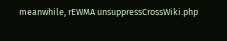meanwhile, rEWMA unsuppressCrossWiki.php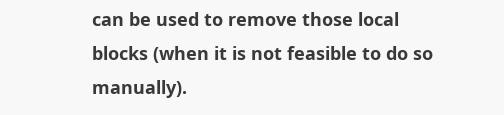can be used to remove those local blocks (when it is not feasible to do so manually).